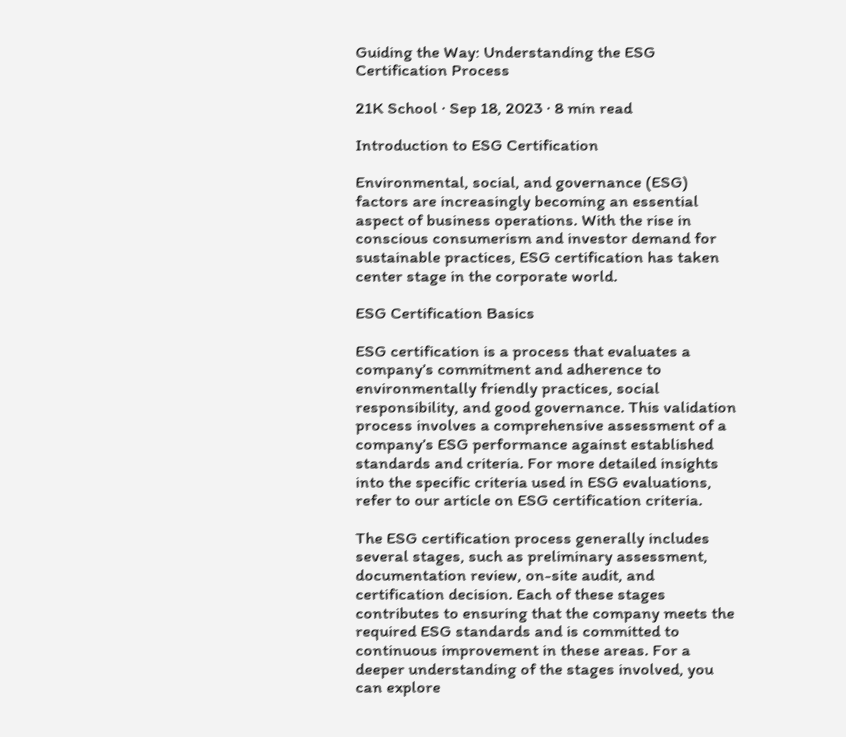Guiding the Way: Understanding the ESG Certification Process

21K School · Sep 18, 2023 · 8 min read

Introduction to ESG Certification

Environmental, social, and governance (ESG) factors are increasingly becoming an essential aspect of business operations. With the rise in conscious consumerism and investor demand for sustainable practices, ESG certification has taken center stage in the corporate world.

ESG Certification Basics

ESG certification is a process that evaluates a company’s commitment and adherence to environmentally friendly practices, social responsibility, and good governance. This validation process involves a comprehensive assessment of a company’s ESG performance against established standards and criteria. For more detailed insights into the specific criteria used in ESG evaluations, refer to our article on ESG certification criteria.

The ESG certification process generally includes several stages, such as preliminary assessment, documentation review, on-site audit, and certification decision. Each of these stages contributes to ensuring that the company meets the required ESG standards and is committed to continuous improvement in these areas. For a deeper understanding of the stages involved, you can explore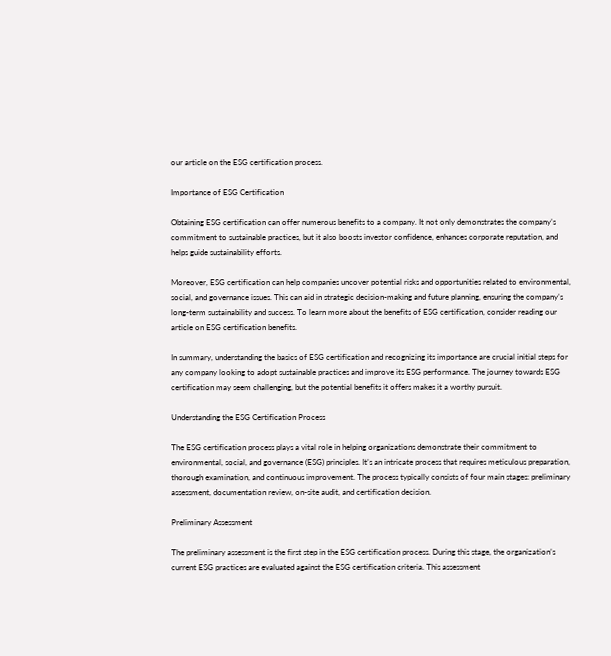our article on the ESG certification process.

Importance of ESG Certification

Obtaining ESG certification can offer numerous benefits to a company. It not only demonstrates the company’s commitment to sustainable practices, but it also boosts investor confidence, enhances corporate reputation, and helps guide sustainability efforts.

Moreover, ESG certification can help companies uncover potential risks and opportunities related to environmental, social, and governance issues. This can aid in strategic decision-making and future planning, ensuring the company’s long-term sustainability and success. To learn more about the benefits of ESG certification, consider reading our article on ESG certification benefits.

In summary, understanding the basics of ESG certification and recognizing its importance are crucial initial steps for any company looking to adopt sustainable practices and improve its ESG performance. The journey towards ESG certification may seem challenging, but the potential benefits it offers makes it a worthy pursuit.

Understanding the ESG Certification Process

The ESG certification process plays a vital role in helping organizations demonstrate their commitment to environmental, social, and governance (ESG) principles. It’s an intricate process that requires meticulous preparation, thorough examination, and continuous improvement. The process typically consists of four main stages: preliminary assessment, documentation review, on-site audit, and certification decision.

Preliminary Assessment

The preliminary assessment is the first step in the ESG certification process. During this stage, the organization’s current ESG practices are evaluated against the ESG certification criteria. This assessment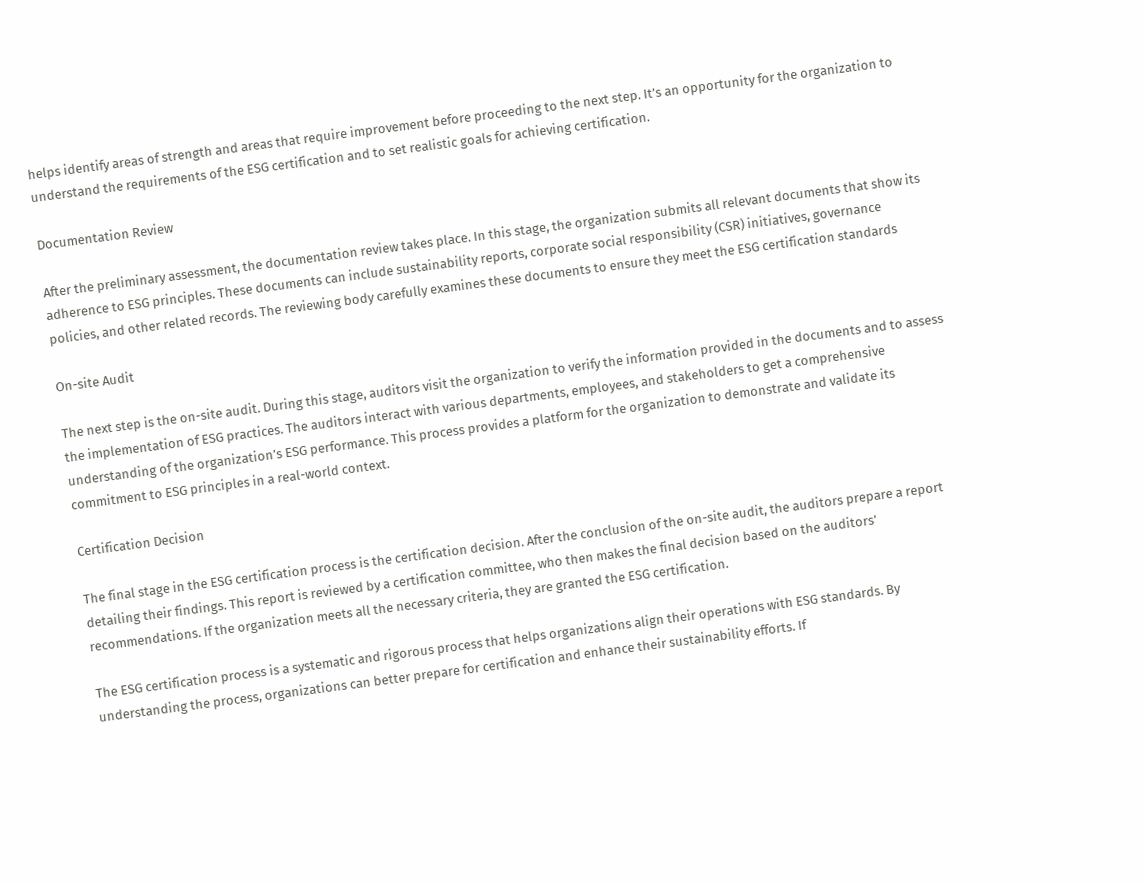helps identify areas of strength and areas that require improvement before proceeding to the next step. It’s an opportunity for the organization to understand the requirements of the ESG certification and to set realistic goals for achieving certification.

Documentation Review

After the preliminary assessment, the documentation review takes place. In this stage, the organization submits all relevant documents that show its adherence to ESG principles. These documents can include sustainability reports, corporate social responsibility (CSR) initiatives, governance policies, and other related records. The reviewing body carefully examines these documents to ensure they meet the ESG certification standards

On-site Audit

The next step is the on-site audit. During this stage, auditors visit the organization to verify the information provided in the documents and to assess the implementation of ESG practices. The auditors interact with various departments, employees, and stakeholders to get a comprehensive understanding of the organization’s ESG performance. This process provides a platform for the organization to demonstrate and validate its commitment to ESG principles in a real-world context.

Certification Decision

The final stage in the ESG certification process is the certification decision. After the conclusion of the on-site audit, the auditors prepare a report detailing their findings. This report is reviewed by a certification committee, who then makes the final decision based on the auditors’ recommendations. If the organization meets all the necessary criteria, they are granted the ESG certification.

The ESG certification process is a systematic and rigorous process that helps organizations align their operations with ESG standards. By understanding the process, organizations can better prepare for certification and enhance their sustainability efforts. If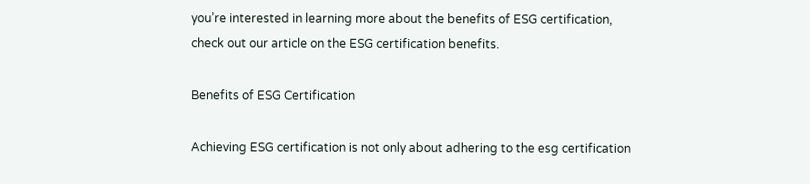you’re interested in learning more about the benefits of ESG certification, check out our article on the ESG certification benefits.

Benefits of ESG Certification

Achieving ESG certification is not only about adhering to the esg certification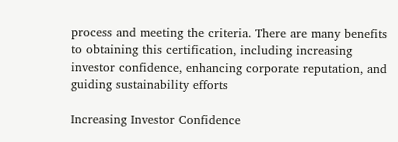process and meeting the criteria. There are many benefits to obtaining this certification, including increasing investor confidence, enhancing corporate reputation, and guiding sustainability efforts

Increasing Investor Confidence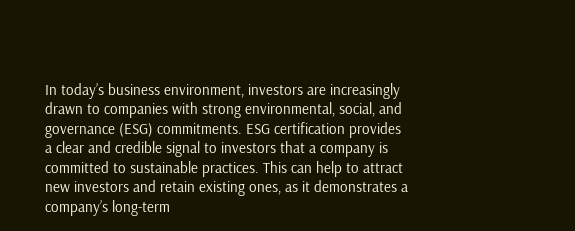In today’s business environment, investors are increasingly drawn to companies with strong environmental, social, and governance (ESG) commitments. ESG certification provides a clear and credible signal to investors that a company is committed to sustainable practices. This can help to attract new investors and retain existing ones, as it demonstrates a company’s long-term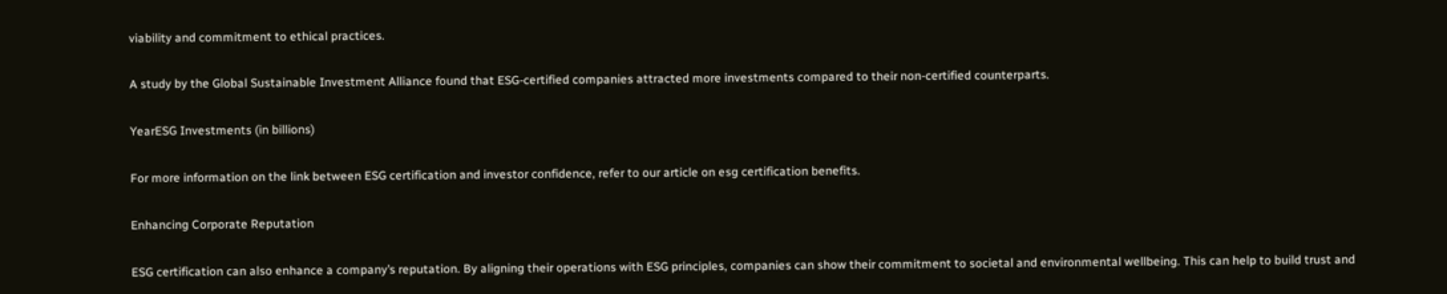viability and commitment to ethical practices.

A study by the Global Sustainable Investment Alliance found that ESG-certified companies attracted more investments compared to their non-certified counterparts.

YearESG Investments (in billions)

For more information on the link between ESG certification and investor confidence, refer to our article on esg certification benefits.

Enhancing Corporate Reputation

ESG certification can also enhance a company’s reputation. By aligning their operations with ESG principles, companies can show their commitment to societal and environmental wellbeing. This can help to build trust and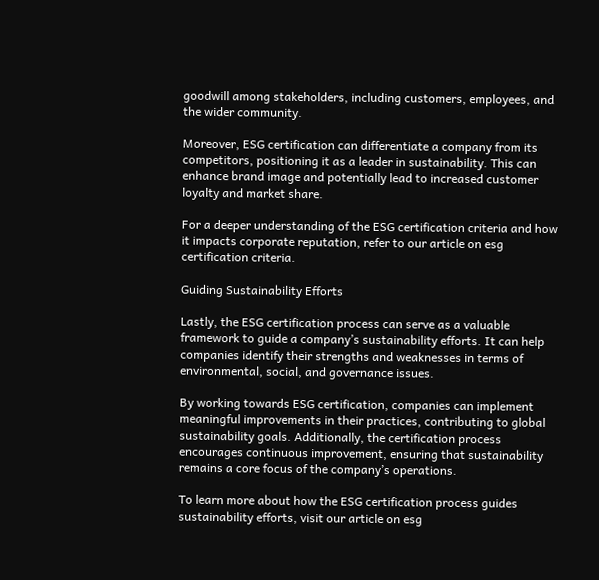goodwill among stakeholders, including customers, employees, and the wider community.

Moreover, ESG certification can differentiate a company from its competitors, positioning it as a leader in sustainability. This can enhance brand image and potentially lead to increased customer loyalty and market share.

For a deeper understanding of the ESG certification criteria and how it impacts corporate reputation, refer to our article on esg certification criteria.

Guiding Sustainability Efforts

Lastly, the ESG certification process can serve as a valuable framework to guide a company’s sustainability efforts. It can help companies identify their strengths and weaknesses in terms of environmental, social, and governance issues.

By working towards ESG certification, companies can implement meaningful improvements in their practices, contributing to global sustainability goals. Additionally, the certification process encourages continuous improvement, ensuring that sustainability remains a core focus of the company’s operations.

To learn more about how the ESG certification process guides sustainability efforts, visit our article on esg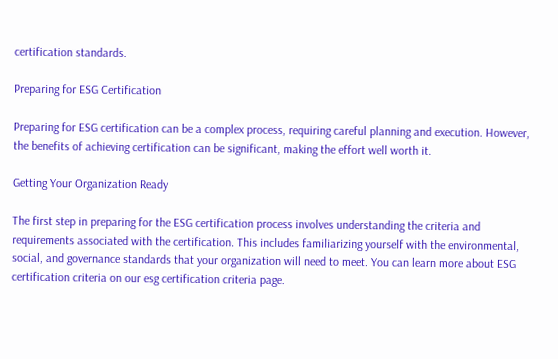certification standards.

Preparing for ESG Certification

Preparing for ESG certification can be a complex process, requiring careful planning and execution. However, the benefits of achieving certification can be significant, making the effort well worth it.

Getting Your Organization Ready

The first step in preparing for the ESG certification process involves understanding the criteria and requirements associated with the certification. This includes familiarizing yourself with the environmental, social, and governance standards that your organization will need to meet. You can learn more about ESG certification criteria on our esg certification criteria page.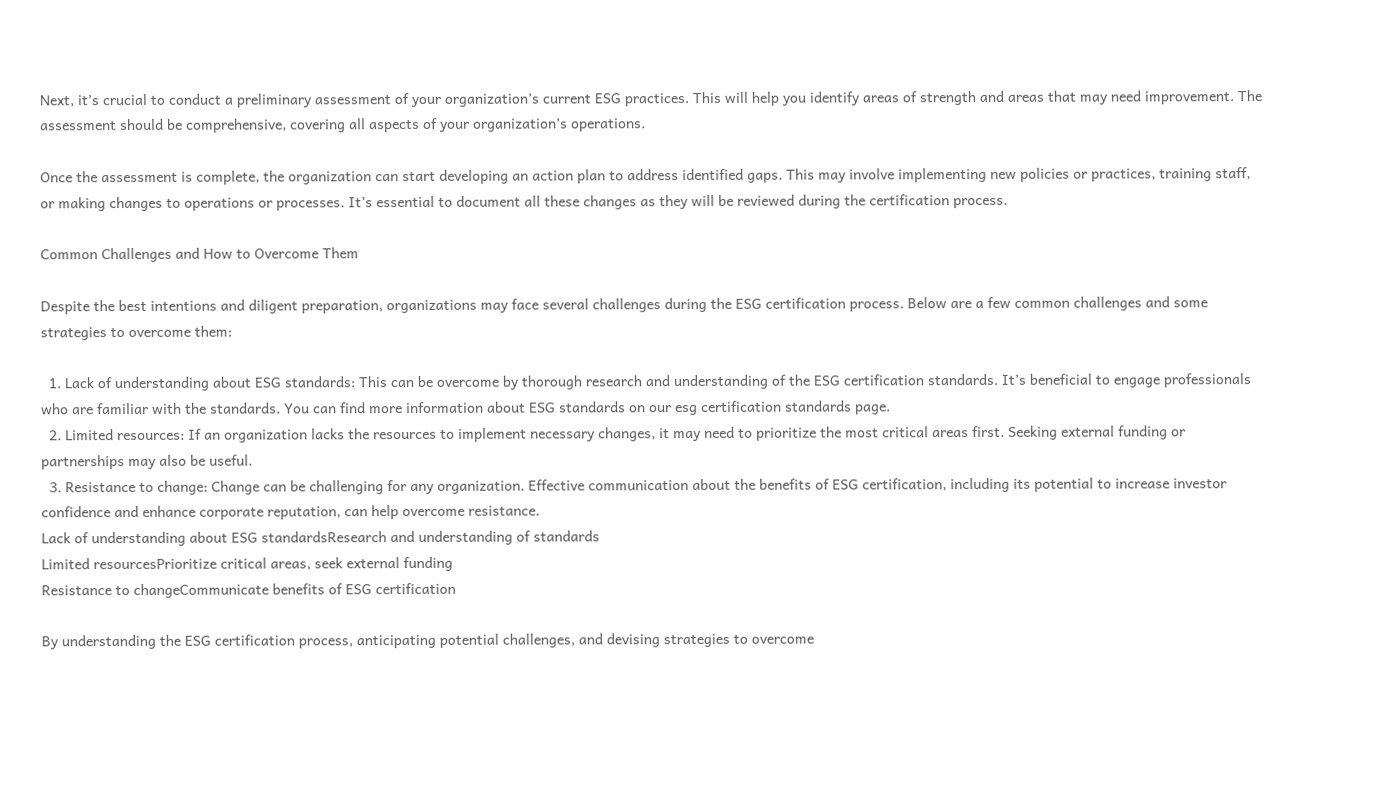Next, it’s crucial to conduct a preliminary assessment of your organization’s current ESG practices. This will help you identify areas of strength and areas that may need improvement. The assessment should be comprehensive, covering all aspects of your organization’s operations.

Once the assessment is complete, the organization can start developing an action plan to address identified gaps. This may involve implementing new policies or practices, training staff, or making changes to operations or processes. It’s essential to document all these changes as they will be reviewed during the certification process.

Common Challenges and How to Overcome Them

Despite the best intentions and diligent preparation, organizations may face several challenges during the ESG certification process. Below are a few common challenges and some strategies to overcome them:

  1. Lack of understanding about ESG standards: This can be overcome by thorough research and understanding of the ESG certification standards. It’s beneficial to engage professionals who are familiar with the standards. You can find more information about ESG standards on our esg certification standards page.
  2. Limited resources: If an organization lacks the resources to implement necessary changes, it may need to prioritize the most critical areas first. Seeking external funding or partnerships may also be useful.
  3. Resistance to change: Change can be challenging for any organization. Effective communication about the benefits of ESG certification, including its potential to increase investor confidence and enhance corporate reputation, can help overcome resistance.
Lack of understanding about ESG standardsResearch and understanding of standards
Limited resourcesPrioritize critical areas, seek external funding
Resistance to changeCommunicate benefits of ESG certification

By understanding the ESG certification process, anticipating potential challenges, and devising strategies to overcome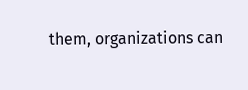them, organizations can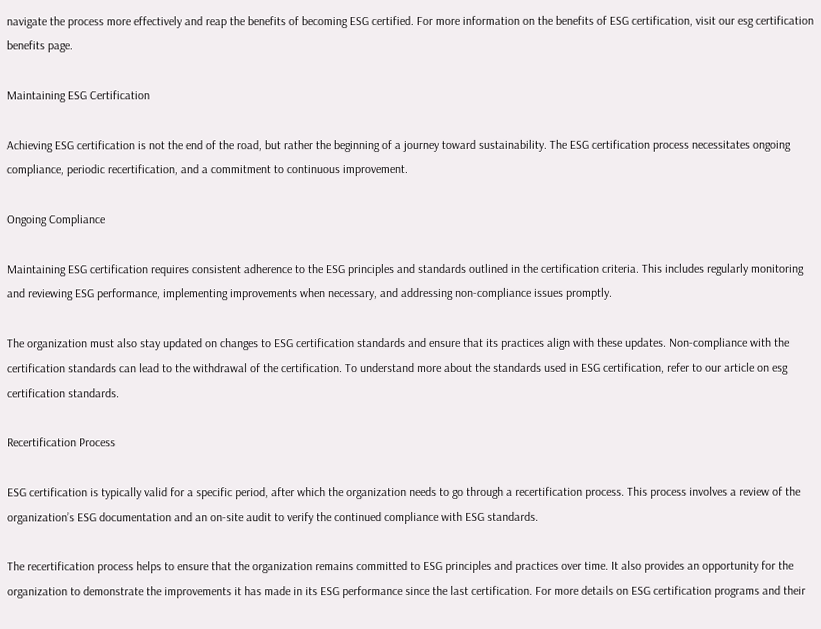navigate the process more effectively and reap the benefits of becoming ESG certified. For more information on the benefits of ESG certification, visit our esg certification benefits page.

Maintaining ESG Certification

Achieving ESG certification is not the end of the road, but rather the beginning of a journey toward sustainability. The ESG certification process necessitates ongoing compliance, periodic recertification, and a commitment to continuous improvement.

Ongoing Compliance

Maintaining ESG certification requires consistent adherence to the ESG principles and standards outlined in the certification criteria. This includes regularly monitoring and reviewing ESG performance, implementing improvements when necessary, and addressing non-compliance issues promptly.

The organization must also stay updated on changes to ESG certification standards and ensure that its practices align with these updates. Non-compliance with the certification standards can lead to the withdrawal of the certification. To understand more about the standards used in ESG certification, refer to our article on esg certification standards.

Recertification Process

ESG certification is typically valid for a specific period, after which the organization needs to go through a recertification process. This process involves a review of the organization’s ESG documentation and an on-site audit to verify the continued compliance with ESG standards.

The recertification process helps to ensure that the organization remains committed to ESG principles and practices over time. It also provides an opportunity for the organization to demonstrate the improvements it has made in its ESG performance since the last certification. For more details on ESG certification programs and their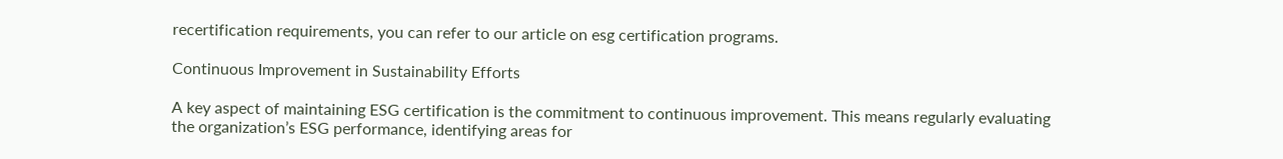recertification requirements, you can refer to our article on esg certification programs.

Continuous Improvement in Sustainability Efforts

A key aspect of maintaining ESG certification is the commitment to continuous improvement. This means regularly evaluating the organization’s ESG performance, identifying areas for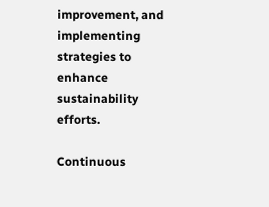improvement, and implementing strategies to enhance sustainability efforts.

Continuous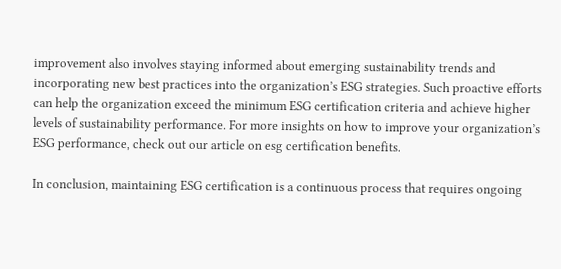improvement also involves staying informed about emerging sustainability trends and incorporating new best practices into the organization’s ESG strategies. Such proactive efforts can help the organization exceed the minimum ESG certification criteria and achieve higher levels of sustainability performance. For more insights on how to improve your organization’s ESG performance, check out our article on esg certification benefits.

In conclusion, maintaining ESG certification is a continuous process that requires ongoing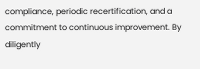compliance, periodic recertification, and a commitment to continuous improvement. By diligently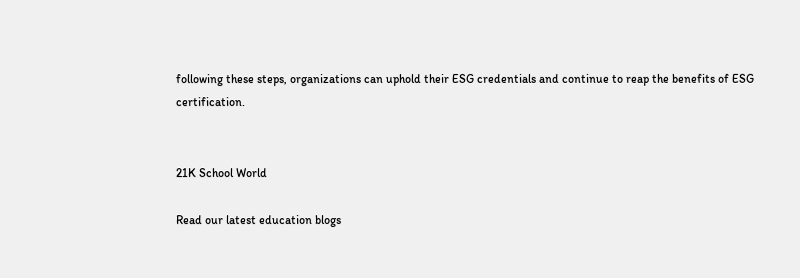following these steps, organizations can uphold their ESG credentials and continue to reap the benefits of ESG certification.


21K School World

Read our latest education blogs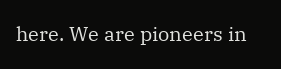here. We are pioneers in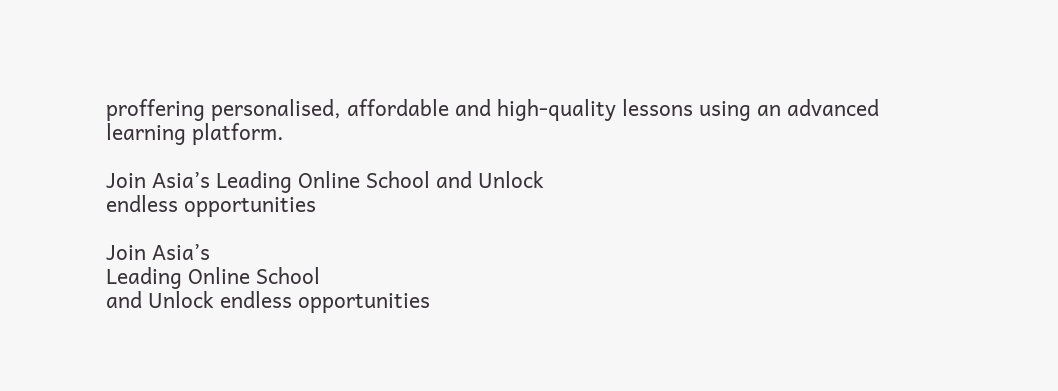proffering personalised, affordable and high-quality lessons using an advanced learning platform.

Join Asia’s Leading Online School and Unlock
endless opportunities

Join Asia’s
Leading Online School
and Unlock endless opportunities